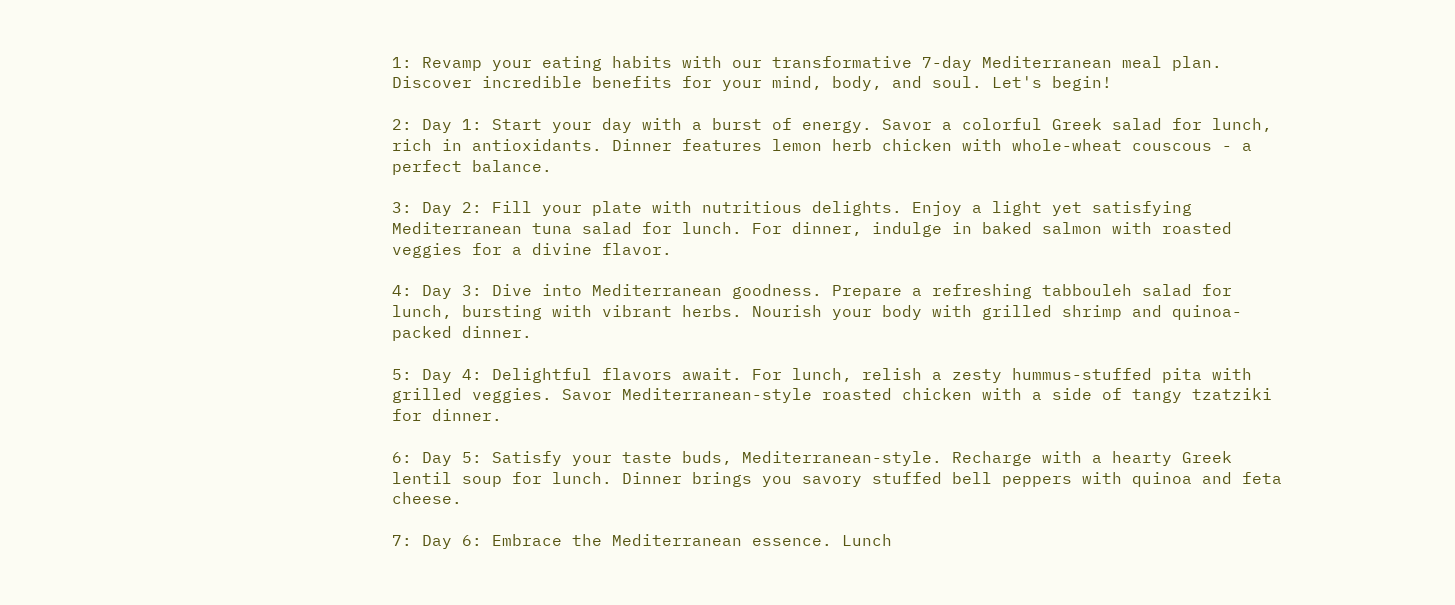1: Revamp your eating habits with our transformative 7-day Mediterranean meal plan. Discover incredible benefits for your mind, body, and soul. Let's begin!

2: Day 1: Start your day with a burst of energy. Savor a colorful Greek salad for lunch, rich in antioxidants. Dinner features lemon herb chicken with whole-wheat couscous - a perfect balance.

3: Day 2: Fill your plate with nutritious delights. Enjoy a light yet satisfying Mediterranean tuna salad for lunch. For dinner, indulge in baked salmon with roasted veggies for a divine flavor.

4: Day 3: Dive into Mediterranean goodness. Prepare a refreshing tabbouleh salad for lunch, bursting with vibrant herbs. Nourish your body with grilled shrimp and quinoa-packed dinner.

5: Day 4: Delightful flavors await. For lunch, relish a zesty hummus-stuffed pita with grilled veggies. Savor Mediterranean-style roasted chicken with a side of tangy tzatziki for dinner.

6: Day 5: Satisfy your taste buds, Mediterranean-style. Recharge with a hearty Greek lentil soup for lunch. Dinner brings you savory stuffed bell peppers with quinoa and feta cheese.

7: Day 6: Embrace the Mediterranean essence. Lunch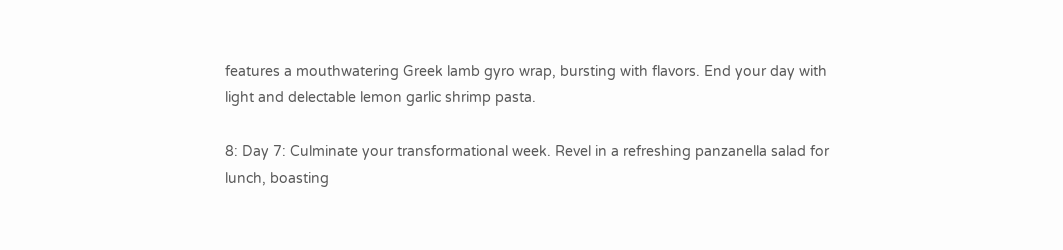features a mouthwatering Greek lamb gyro wrap, bursting with flavors. End your day with light and delectable lemon garlic shrimp pasta.

8: Day 7: Culminate your transformational week. Revel in a refreshing panzanella salad for lunch, boasting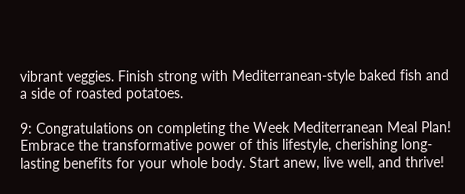vibrant veggies. Finish strong with Mediterranean-style baked fish and a side of roasted potatoes.

9: Congratulations on completing the Week Mediterranean Meal Plan! Embrace the transformative power of this lifestyle, cherishing long-lasting benefits for your whole body. Start anew, live well, and thrive!